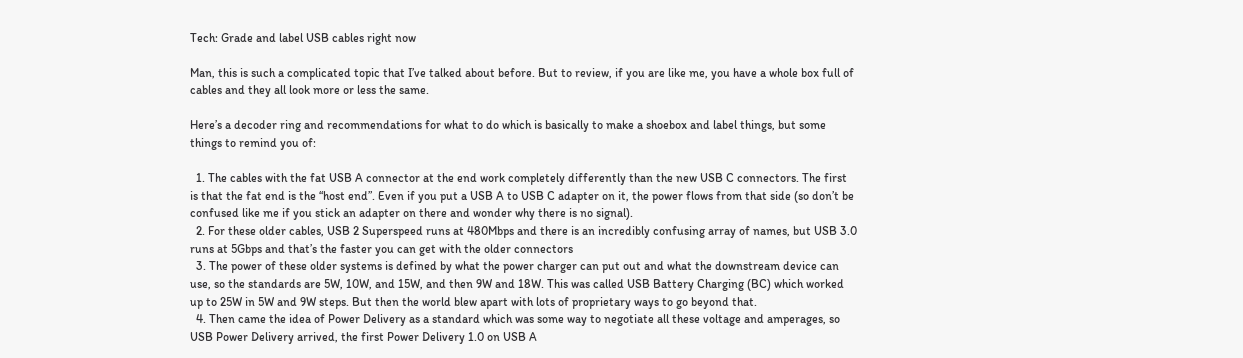Tech: Grade and label USB cables right now

Man, this is such a complicated topic that I’ve talked about before. But to review, if you are like me, you have a whole box full of cables and they all look more or less the same.

Here’s a decoder ring and recommendations for what to do which is basically to make a shoebox and label things, but some things to remind you of:

  1. The cables with the fat USB A connector at the end work completely differently than the new USB C connectors. The first is that the fat end is the “host end”. Even if you put a USB A to USB C adapter on it, the power flows from that side (so don’t be confused like me if you stick an adapter on there and wonder why there is no signal).
  2. For these older cables, USB 2 Superspeed runs at 480Mbps and there is an incredibly confusing array of names, but USB 3.0 runs at 5Gbps and that’s the faster you can get with the older connectors
  3. The power of these older systems is defined by what the power charger can put out and what the downstream device can use, so the standards are 5W, 10W, and 15W, and then 9W and 18W. This was called USB Battery Charging (BC) which worked up to 25W in 5W and 9W steps. But then the world blew apart with lots of proprietary ways to go beyond that.
  4. Then came the idea of Power Delivery as a standard which was some way to negotiate all these voltage and amperages, so USB Power Delivery arrived, the first Power Delivery 1.0 on USB A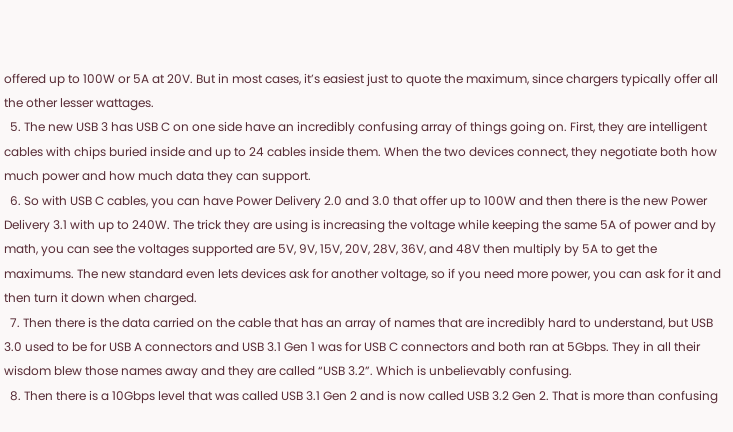offered up to 100W or 5A at 20V. But in most cases, it’s easiest just to quote the maximum, since chargers typically offer all the other lesser wattages.
  5. The new USB 3 has USB C on one side have an incredibly confusing array of things going on. First, they are intelligent cables with chips buried inside and up to 24 cables inside them. When the two devices connect, they negotiate both how much power and how much data they can support.
  6. So with USB C cables, you can have Power Delivery 2.0 and 3.0 that offer up to 100W and then there is the new Power Delivery 3.1 with up to 240W. The trick they are using is increasing the voltage while keeping the same 5A of power and by math, you can see the voltages supported are 5V, 9V, 15V, 20V, 28V, 36V, and 48V then multiply by 5A to get the maximums. The new standard even lets devices ask for another voltage, so if you need more power, you can ask for it and then turn it down when charged.
  7. Then there is the data carried on the cable that has an array of names that are incredibly hard to understand, but USB 3.0 used to be for USB A connectors and USB 3.1 Gen 1 was for USB C connectors and both ran at 5Gbps. They in all their wisdom blew those names away and they are called “USB 3.2”. Which is unbelievably confusing.
  8. Then there is a 10Gbps level that was called USB 3.1 Gen 2 and is now called USB 3.2 Gen 2. That is more than confusing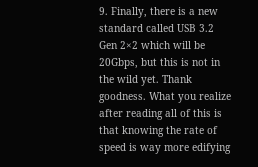9. Finally, there is a new standard called USB 3.2 Gen 2×2 which will be 20Gbps, but this is not in the wild yet. Thank goodness. What you realize after reading all of this is that knowing the rate of speed is way more edifying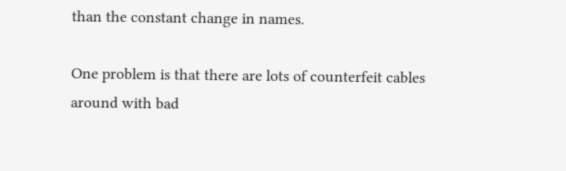than the constant change in names.

One problem is that there are lots of counterfeit cables around with bad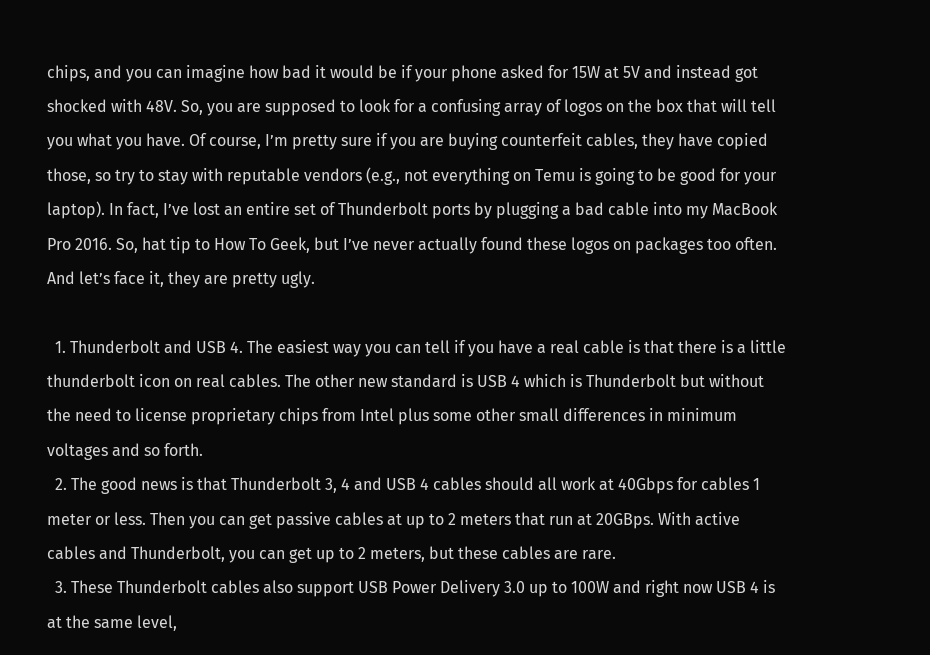chips, and you can imagine how bad it would be if your phone asked for 15W at 5V and instead got shocked with 48V. So, you are supposed to look for a confusing array of logos on the box that will tell you what you have. Of course, I’m pretty sure if you are buying counterfeit cables, they have copied those, so try to stay with reputable vendors (e.g., not everything on Temu is going to be good for your laptop). In fact, I’ve lost an entire set of Thunderbolt ports by plugging a bad cable into my MacBook Pro 2016. So, hat tip to How To Geek, but I’ve never actually found these logos on packages too often. And let’s face it, they are pretty ugly.

  1. Thunderbolt and USB 4. The easiest way you can tell if you have a real cable is that there is a little thunderbolt icon on real cables. The other new standard is USB 4 which is Thunderbolt but without the need to license proprietary chips from Intel plus some other small differences in minimum voltages and so forth.
  2. The good news is that Thunderbolt 3, 4 and USB 4 cables should all work at 40Gbps for cables 1 meter or less. Then you can get passive cables at up to 2 meters that run at 20GBps. With active cables and Thunderbolt, you can get up to 2 meters, but these cables are rare.
  3. These Thunderbolt cables also support USB Power Delivery 3.0 up to 100W and right now USB 4 is at the same level,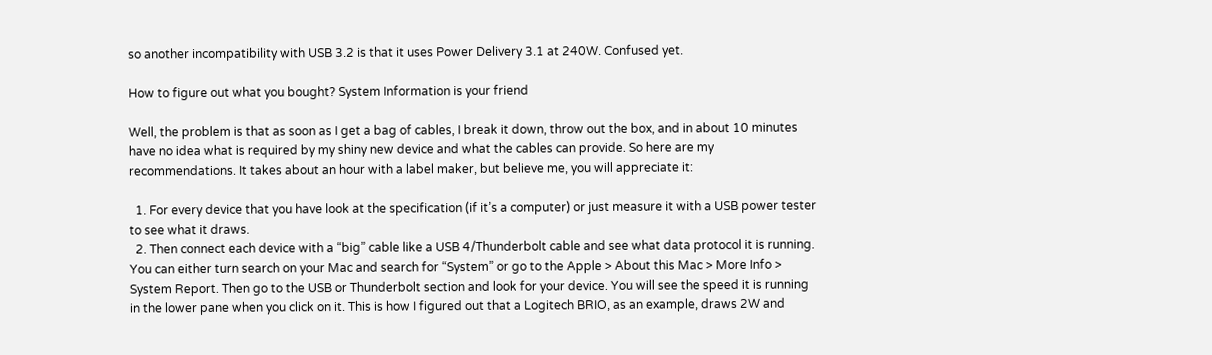so another incompatibility with USB 3.2 is that it uses Power Delivery 3.1 at 240W. Confused yet.

How to figure out what you bought? System Information is your friend

Well, the problem is that as soon as I get a bag of cables, I break it down, throw out the box, and in about 10 minutes have no idea what is required by my shiny new device and what the cables can provide. So here are my recommendations. It takes about an hour with a label maker, but believe me, you will appreciate it:

  1. For every device that you have look at the specification (if it’s a computer) or just measure it with a USB power tester to see what it draws.
  2. Then connect each device with a “big” cable like a USB 4/Thunderbolt cable and see what data protocol it is running. You can either turn search on your Mac and search for “System” or go to the Apple > About this Mac > More Info > System Report. Then go to the USB or Thunderbolt section and look for your device. You will see the speed it is running in the lower pane when you click on it. This is how I figured out that a Logitech BRIO, as an example, draws 2W and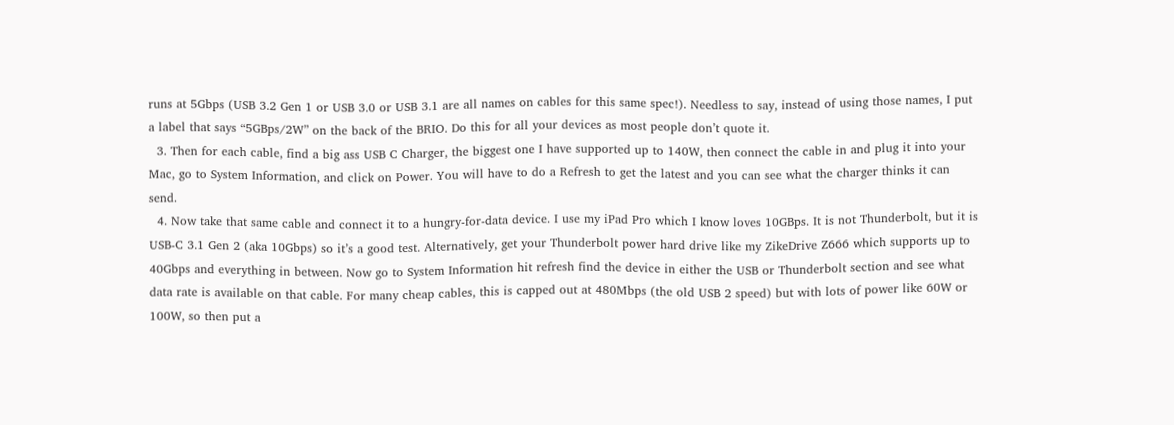runs at 5Gbps (USB 3.2 Gen 1 or USB 3.0 or USB 3.1 are all names on cables for this same spec!). Needless to say, instead of using those names, I put a label that says “5GBps/2W” on the back of the BRIO. Do this for all your devices as most people don’t quote it.
  3. Then for each cable, find a big ass USB C Charger, the biggest one I have supported up to 140W, then connect the cable in and plug it into your Mac, go to System Information, and click on Power. You will have to do a Refresh to get the latest and you can see what the charger thinks it can send.
  4. Now take that same cable and connect it to a hungry-for-data device. I use my iPad Pro which I know loves 10GBps. It is not Thunderbolt, but it is USB-C 3.1 Gen 2 (aka 10Gbps) so it’s a good test. Alternatively, get your Thunderbolt power hard drive like my ZikeDrive Z666 which supports up to 40Gbps and everything in between. Now go to System Information hit refresh find the device in either the USB or Thunderbolt section and see what data rate is available on that cable. For many cheap cables, this is capped out at 480Mbps (the old USB 2 speed) but with lots of power like 60W or 100W, so then put a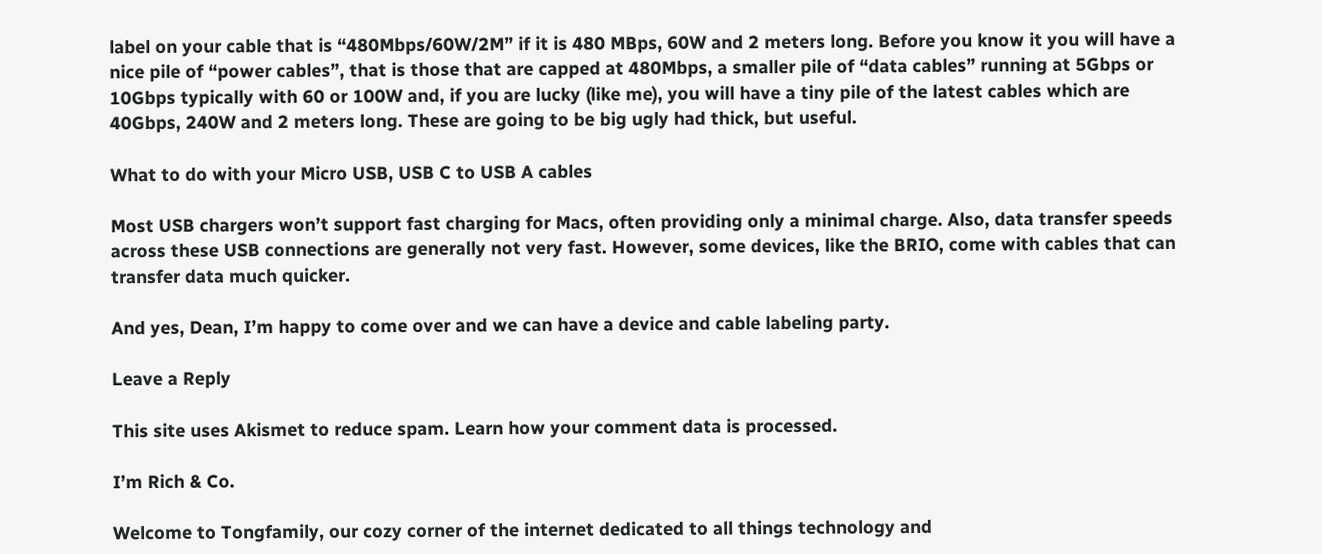label on your cable that is “480Mbps/60W/2M” if it is 480 MBps, 60W and 2 meters long. Before you know it you will have a nice pile of “power cables”, that is those that are capped at 480Mbps, a smaller pile of “data cables” running at 5Gbps or 10Gbps typically with 60 or 100W and, if you are lucky (like me), you will have a tiny pile of the latest cables which are 40Gbps, 240W and 2 meters long. These are going to be big ugly had thick, but useful.

What to do with your Micro USB, USB C to USB A cables

Most USB chargers won’t support fast charging for Macs, often providing only a minimal charge. Also, data transfer speeds across these USB connections are generally not very fast. However, some devices, like the BRIO, come with cables that can transfer data much quicker.

And yes, Dean, I’m happy to come over and we can have a device and cable labeling party.

Leave a Reply

This site uses Akismet to reduce spam. Learn how your comment data is processed.

I’m Rich & Co.

Welcome to Tongfamily, our cozy corner of the internet dedicated to all things technology and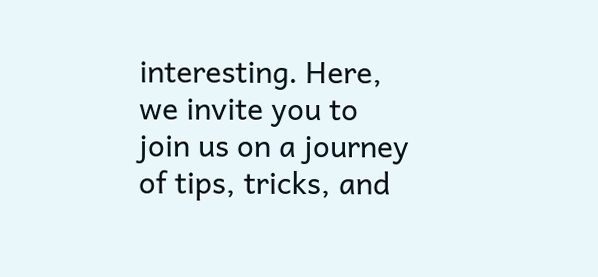interesting. Here, we invite you to join us on a journey of tips, tricks, and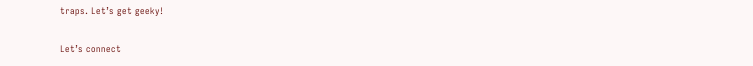traps. Let’s get geeky!

Let’s connect